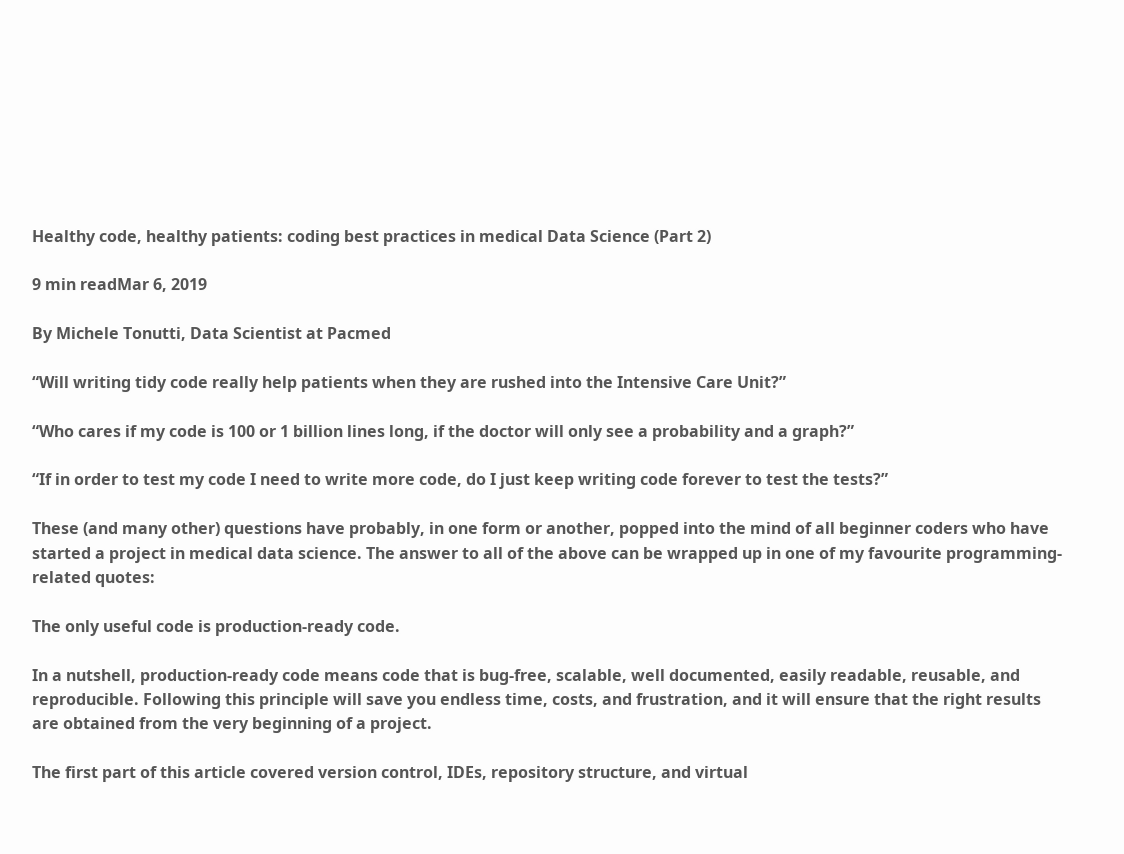Healthy code, healthy patients: coding best practices in medical Data Science (Part 2)

9 min readMar 6, 2019

By Michele Tonutti, Data Scientist at Pacmed

“Will writing tidy code really help patients when they are rushed into the Intensive Care Unit?”

“Who cares if my code is 100 or 1 billion lines long, if the doctor will only see a probability and a graph?”

“If in order to test my code I need to write more code, do I just keep writing code forever to test the tests?”

These (and many other) questions have probably, in one form or another, popped into the mind of all beginner coders who have started a project in medical data science. The answer to all of the above can be wrapped up in one of my favourite programming-related quotes:

The only useful code is production-ready code.

In a nutshell, production-ready code means code that is bug-free, scalable, well documented, easily readable, reusable, and reproducible. Following this principle will save you endless time, costs, and frustration, and it will ensure that the right results are obtained from the very beginning of a project.

The first part of this article covered version control, IDEs, repository structure, and virtual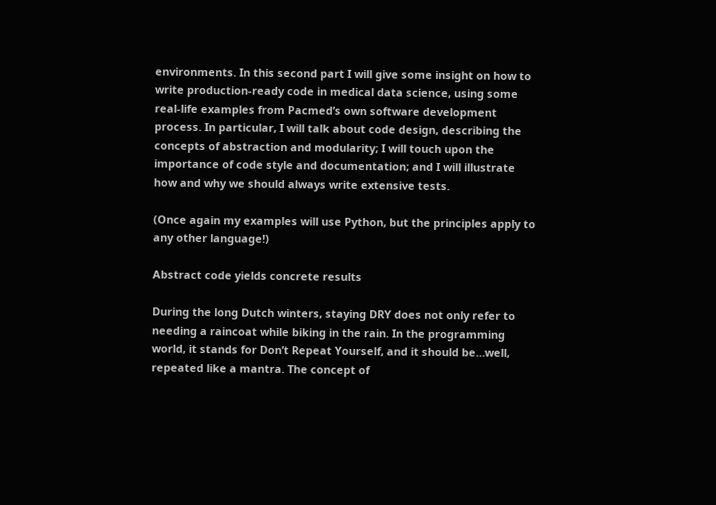environments. In this second part I will give some insight on how to write production-ready code in medical data science, using some real-life examples from Pacmed’s own software development process. In particular, I will talk about code design, describing the concepts of abstraction and modularity; I will touch upon the importance of code style and documentation; and I will illustrate how and why we should always write extensive tests.

(Once again my examples will use Python, but the principles apply to any other language!)

Abstract code yields concrete results

During the long Dutch winters, staying DRY does not only refer to needing a raincoat while biking in the rain. In the programming world, it stands for Don’t Repeat Yourself, and it should be…well, repeated like a mantra. The concept of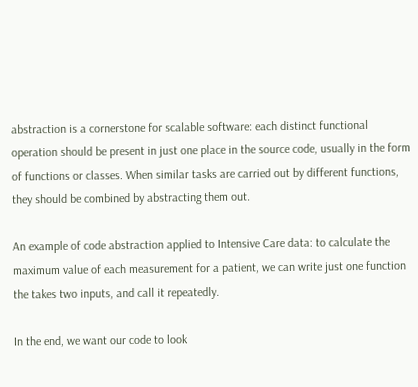abstraction is a cornerstone for scalable software: each distinct functional operation should be present in just one place in the source code, usually in the form of functions or classes. When similar tasks are carried out by different functions, they should be combined by abstracting them out.

An example of code abstraction applied to Intensive Care data: to calculate the maximum value of each measurement for a patient, we can write just one function the takes two inputs, and call it repeatedly.

In the end, we want our code to look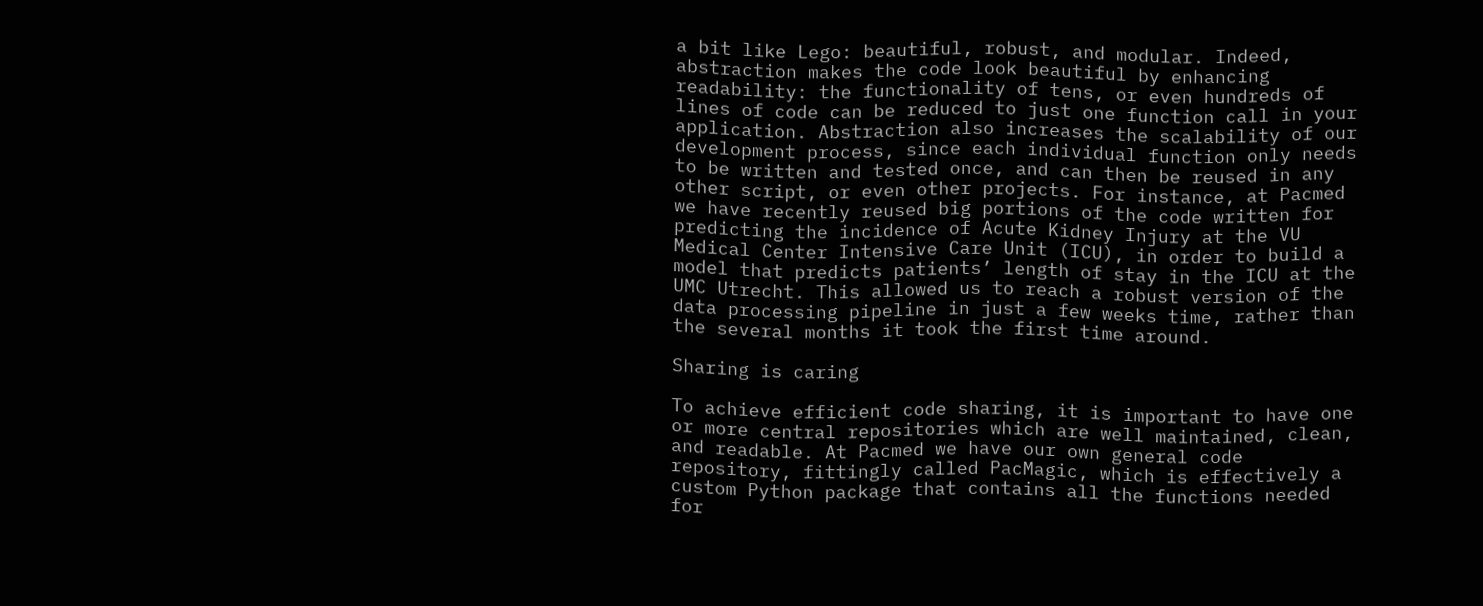a bit like Lego: beautiful, robust, and modular. Indeed, abstraction makes the code look beautiful by enhancing readability: the functionality of tens, or even hundreds of lines of code can be reduced to just one function call in your application. Abstraction also increases the scalability of our development process, since each individual function only needs to be written and tested once, and can then be reused in any other script, or even other projects. For instance, at Pacmed we have recently reused big portions of the code written for predicting the incidence of Acute Kidney Injury at the VU Medical Center Intensive Care Unit (ICU), in order to build a model that predicts patients’ length of stay in the ICU at the UMC Utrecht. This allowed us to reach a robust version of the data processing pipeline in just a few weeks time, rather than the several months it took the first time around.

Sharing is caring

To achieve efficient code sharing, it is important to have one or more central repositories which are well maintained, clean, and readable. At Pacmed we have our own general code repository, fittingly called PacMagic, which is effectively a custom Python package that contains all the functions needed for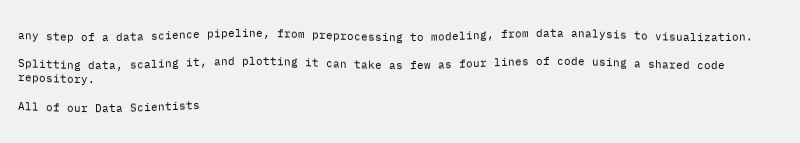any step of a data science pipeline, from preprocessing to modeling, from data analysis to visualization.

Splitting data, scaling it, and plotting it can take as few as four lines of code using a shared code repository.

All of our Data Scientists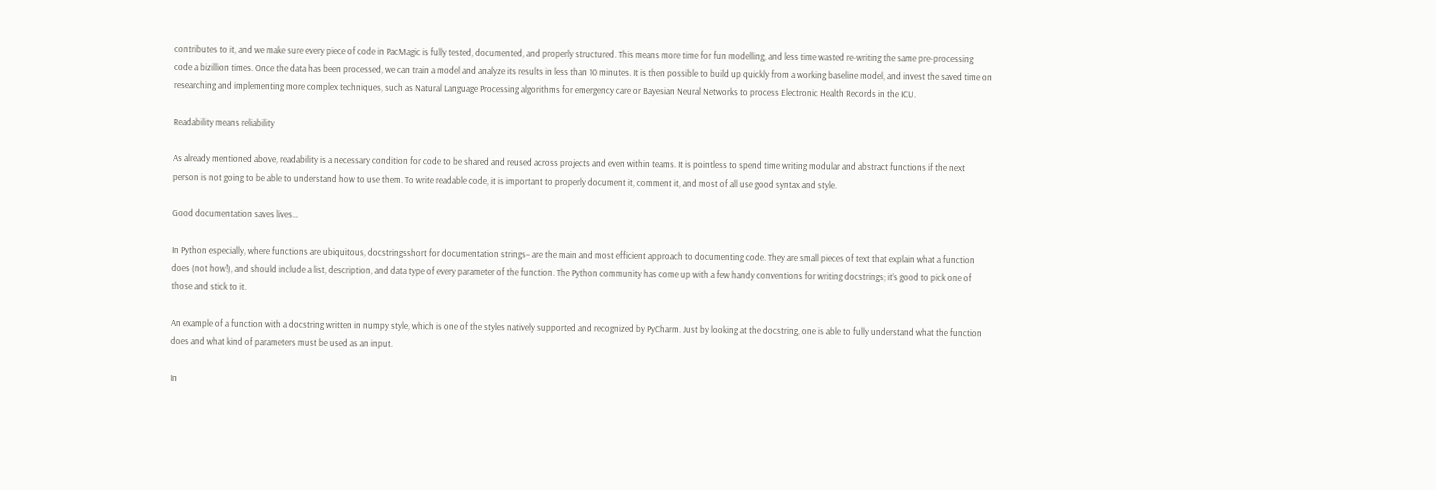contributes to it, and we make sure every piece of code in PacMagic is fully tested, documented, and properly structured. This means more time for fun modelling, and less time wasted re-writing the same pre-processing code a bizillion times. Once the data has been processed, we can train a model and analyze its results in less than 10 minutes. It is then possible to build up quickly from a working baseline model, and invest the saved time on researching and implementing more complex techniques, such as Natural Language Processing algorithms for emergency care or Bayesian Neural Networks to process Electronic Health Records in the ICU.

Readability means reliability

As already mentioned above, readability is a necessary condition for code to be shared and reused across projects and even within teams. It is pointless to spend time writing modular and abstract functions if the next person is not going to be able to understand how to use them. To write readable code, it is important to properly document it, comment it, and most of all use good syntax and style.

Good documentation saves lives…

In Python especially, where functions are ubiquitous, docstringsshort for documentation strings– are the main and most efficient approach to documenting code. They are small pieces of text that explain what a function does (not how!), and should include a list, description, and data type of every parameter of the function. The Python community has come up with a few handy conventions for writing docstrings; it’s good to pick one of those and stick to it.

An example of a function with a docstring written in numpy style, which is one of the styles natively supported and recognized by PyCharm. Just by looking at the docstring, one is able to fully understand what the function does and what kind of parameters must be used as an input.

In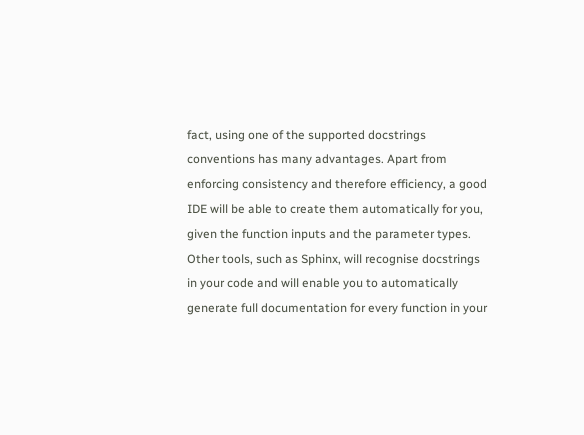fact, using one of the supported docstrings conventions has many advantages. Apart from enforcing consistency and therefore efficiency, a good IDE will be able to create them automatically for you, given the function inputs and the parameter types. Other tools, such as Sphinx, will recognise docstrings in your code and will enable you to automatically generate full documentation for every function in your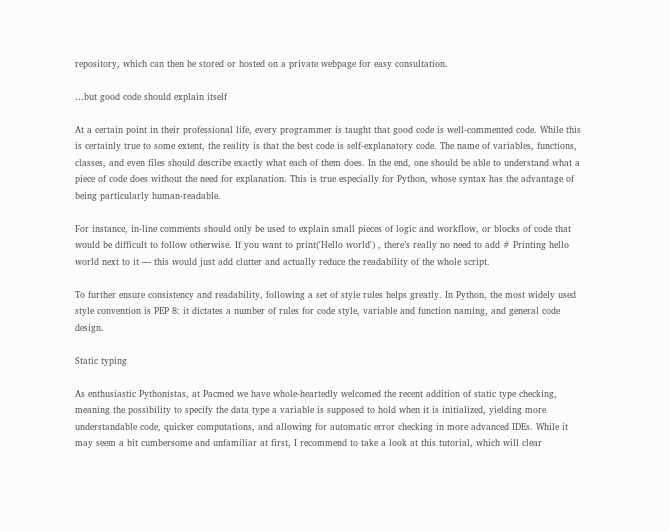repository, which can then be stored or hosted on a private webpage for easy consultation.

…but good code should explain itself

At a certain point in their professional life, every programmer is taught that good code is well-commented code. While this is certainly true to some extent, the reality is that the best code is self-explanatory code. The name of variables, functions, classes, and even files should describe exactly what each of them does. In the end, one should be able to understand what a piece of code does without the need for explanation. This is true especially for Python, whose syntax has the advantage of being particularly human-readable.

For instance, in-line comments should only be used to explain small pieces of logic and workflow, or blocks of code that would be difficult to follow otherwise. If you want to print('Hello world') , there’s really no need to add # Printing hello world next to it — this would just add clutter and actually reduce the readability of the whole script.

To further ensure consistency and readability, following a set of style rules helps greatly. In Python, the most widely used style convention is PEP 8: it dictates a number of rules for code style, variable and function naming, and general code design.

Static typing

As enthusiastic Pythonistas, at Pacmed we have whole-heartedly welcomed the recent addition of static type checking, meaning the possibility to specify the data type a variable is supposed to hold when it is initialized, yielding more understandable code, quicker computations, and allowing for automatic error checking in more advanced IDEs. While it may seem a bit cumbersome and unfamiliar at first, I recommend to take a look at this tutorial, which will clear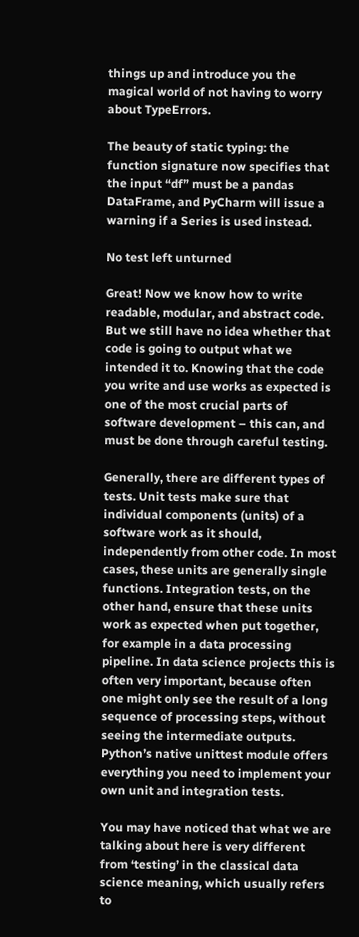things up and introduce you the magical world of not having to worry about TypeErrors.

The beauty of static typing: the function signature now specifies that the input “df” must be a pandas DataFrame, and PyCharm will issue a warning if a Series is used instead.

No test left unturned

Great! Now we know how to write readable, modular, and abstract code. But we still have no idea whether that code is going to output what we intended it to. Knowing that the code you write and use works as expected is one of the most crucial parts of software development – this can, and must be done through careful testing.

Generally, there are different types of tests. Unit tests make sure that individual components (units) of a software work as it should, independently from other code. In most cases, these units are generally single functions. Integration tests, on the other hand, ensure that these units work as expected when put together, for example in a data processing pipeline. In data science projects this is often very important, because often one might only see the result of a long sequence of processing steps, without seeing the intermediate outputs. Python’s native unittest module offers everything you need to implement your own unit and integration tests.

You may have noticed that what we are talking about here is very different from ‘testing’ in the classical data science meaning, which usually refers to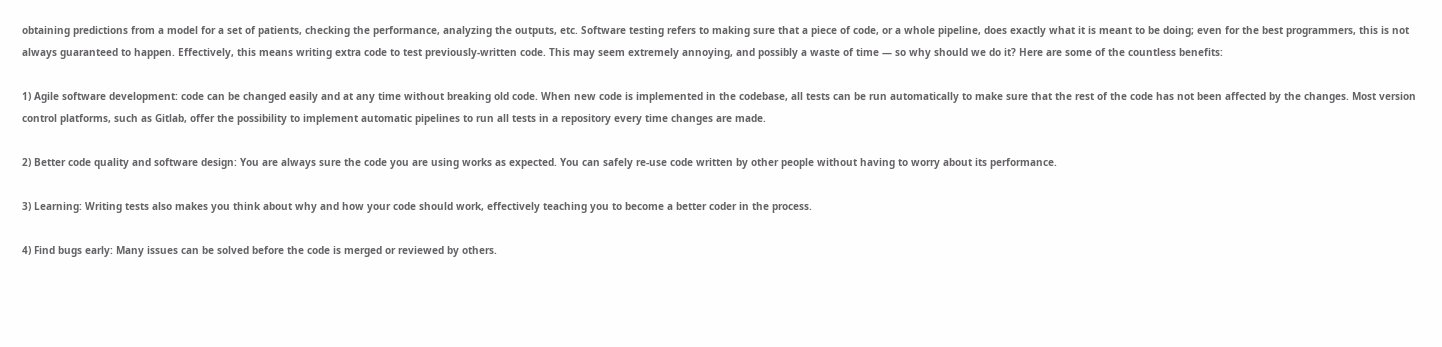obtaining predictions from a model for a set of patients, checking the performance, analyzing the outputs, etc. Software testing refers to making sure that a piece of code, or a whole pipeline, does exactly what it is meant to be doing; even for the best programmers, this is not always guaranteed to happen. Effectively, this means writing extra code to test previously-written code. This may seem extremely annoying, and possibly a waste of time — so why should we do it? Here are some of the countless benefits:

1) Agile software development: code can be changed easily and at any time without breaking old code. When new code is implemented in the codebase, all tests can be run automatically to make sure that the rest of the code has not been affected by the changes. Most version control platforms, such as Gitlab, offer the possibility to implement automatic pipelines to run all tests in a repository every time changes are made.

2) Better code quality and software design: You are always sure the code you are using works as expected. You can safely re-use code written by other people without having to worry about its performance.

3) Learning: Writing tests also makes you think about why and how your code should work, effectively teaching you to become a better coder in the process.

4) Find bugs early: Many issues can be solved before the code is merged or reviewed by others.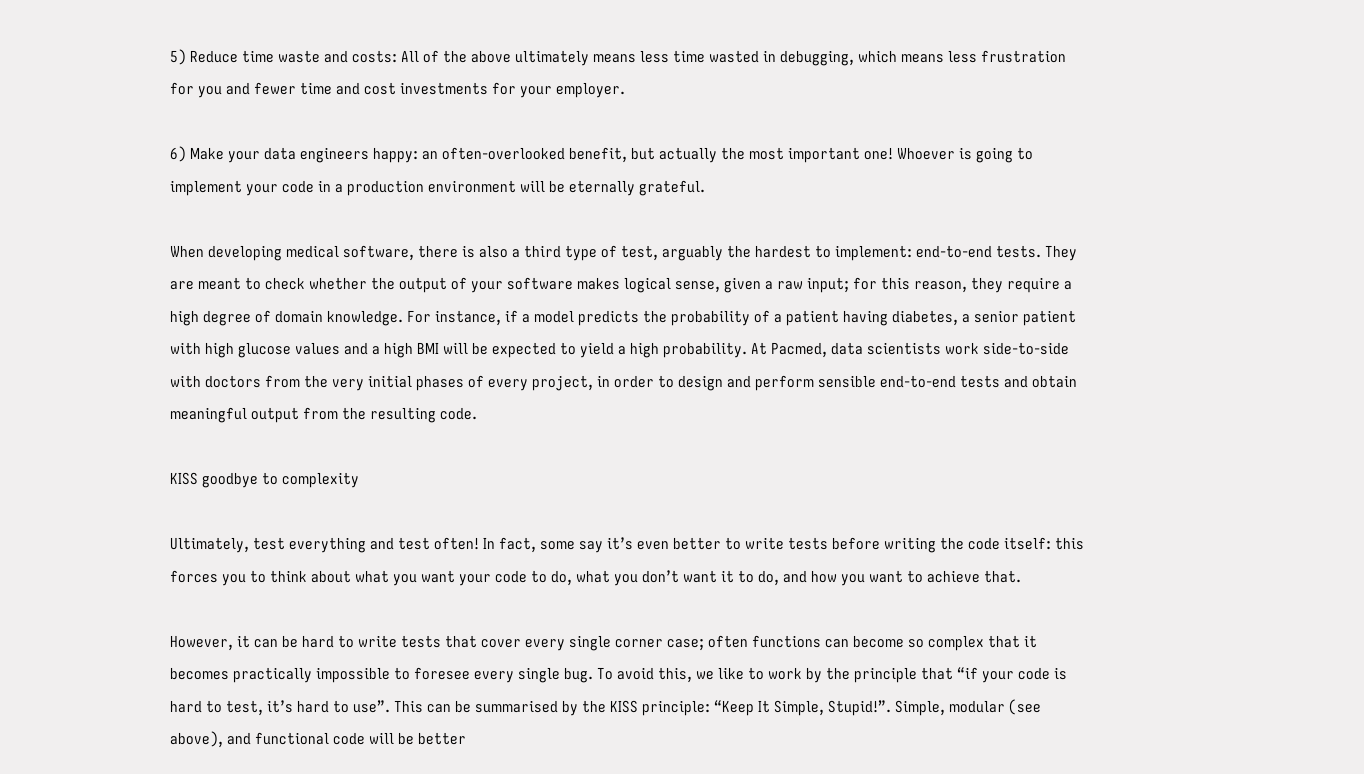5) Reduce time waste and costs: All of the above ultimately means less time wasted in debugging, which means less frustration for you and fewer time and cost investments for your employer.

6) Make your data engineers happy: an often-overlooked benefit, but actually the most important one! Whoever is going to implement your code in a production environment will be eternally grateful.

When developing medical software, there is also a third type of test, arguably the hardest to implement: end-to-end tests. They are meant to check whether the output of your software makes logical sense, given a raw input; for this reason, they require a high degree of domain knowledge. For instance, if a model predicts the probability of a patient having diabetes, a senior patient with high glucose values and a high BMI will be expected to yield a high probability. At Pacmed, data scientists work side-to-side with doctors from the very initial phases of every project, in order to design and perform sensible end-to-end tests and obtain meaningful output from the resulting code.

KISS goodbye to complexity

Ultimately, test everything and test often! In fact, some say it’s even better to write tests before writing the code itself: this forces you to think about what you want your code to do, what you don’t want it to do, and how you want to achieve that.

However, it can be hard to write tests that cover every single corner case; often functions can become so complex that it becomes practically impossible to foresee every single bug. To avoid this, we like to work by the principle that “if your code is hard to test, it’s hard to use”. This can be summarised by the KISS principle: “Keep It Simple, Stupid!”. Simple, modular (see above), and functional code will be better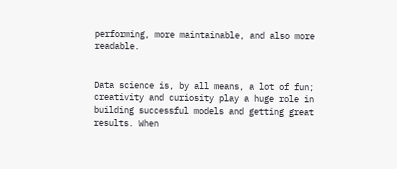performing, more maintainable, and also more readable.


Data science is, by all means, a lot of fun; creativity and curiosity play a huge role in building successful models and getting great results. When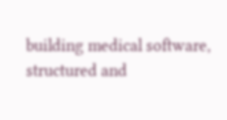building medical software, structured and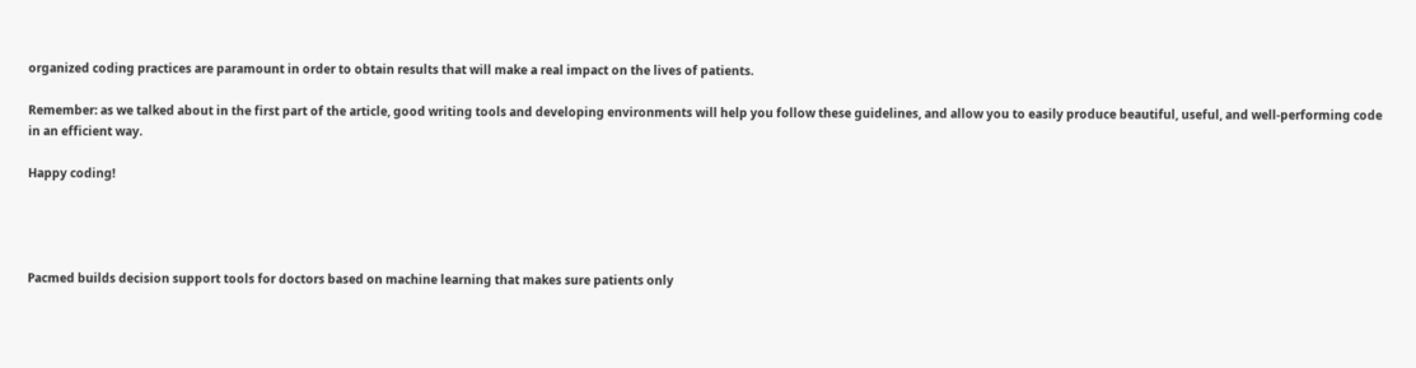organized coding practices are paramount in order to obtain results that will make a real impact on the lives of patients.

Remember: as we talked about in the first part of the article, good writing tools and developing environments will help you follow these guidelines, and allow you to easily produce beautiful, useful, and well-performing code in an efficient way.

Happy coding!




Pacmed builds decision support tools for doctors based on machine learning that makes sure patients only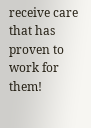receive care that has proven to work for them!